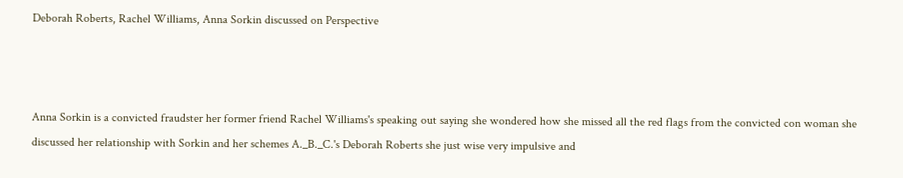Deborah Roberts, Rachel Williams, Anna Sorkin discussed on Perspective



Anna Sorkin is a convicted fraudster her former friend Rachel Williams's speaking out saying she wondered how she missed all the red flags from the convicted con woman she discussed her relationship with Sorkin and her schemes A._B._C.'s Deborah Roberts she just wise very impulsive and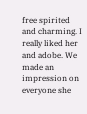free spirited and charming. I really liked her and adobe. We made an impression on everyone she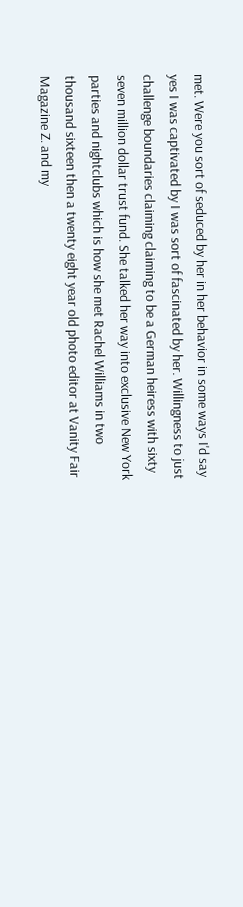met. Were you sort of seduced by her in her behavior in some ways I'd say yes I was captivated by I was sort of fascinated by her. Willingness to just challenge boundaries claiming claiming to be a German heiress with sixty seven million dollar trust fund. She talked her way into exclusive New York parties and nightclubs which is how she met Rachel Williams in two thousand sixteen then a twenty eight year old photo editor at Vanity Fair Magazine Z. and my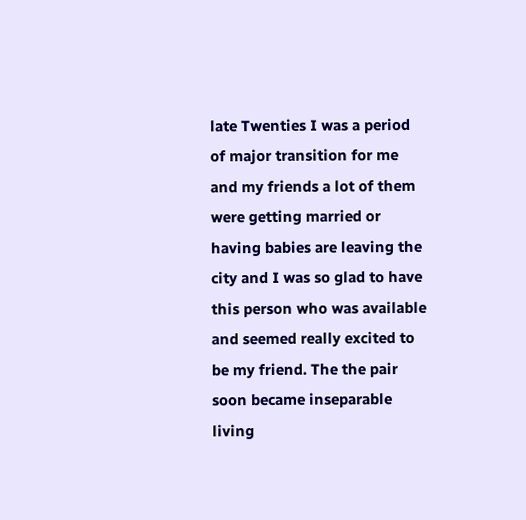late Twenties I was a period of major transition for me and my friends a lot of them were getting married or having babies are leaving the city and I was so glad to have this person who was available and seemed really excited to be my friend. The the pair soon became inseparable living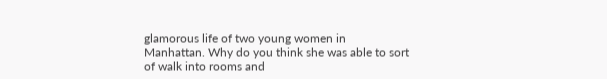glamorous life of two young women in Manhattan. Why do you think she was able to sort of walk into rooms and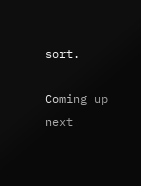sort.

Coming up next